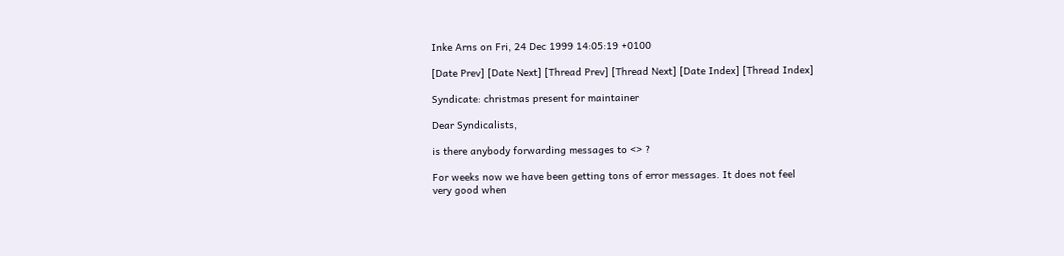Inke Arns on Fri, 24 Dec 1999 14:05:19 +0100

[Date Prev] [Date Next] [Thread Prev] [Thread Next] [Date Index] [Thread Index]

Syndicate: christmas present for maintainer

Dear Syndicalists,

is there anybody forwarding messages to <> ?

For weeks now we have been getting tons of error messages. It does not feel
very good when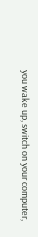you wake up, switch on your computer,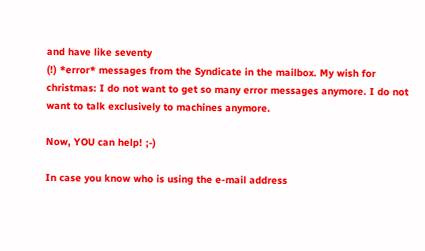and have like seventy
(!) *error* messages from the Syndicate in the mailbox. My wish for
christmas: I do not want to get so many error messages anymore. I do not
want to talk exclusively to machines anymore.

Now, YOU can help! ;-)

In case you know who is using the e-mail address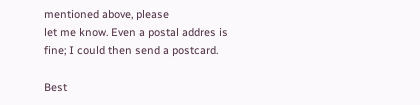mentioned above, please
let me know. Even a postal addres is fine; I could then send a postcard.

Best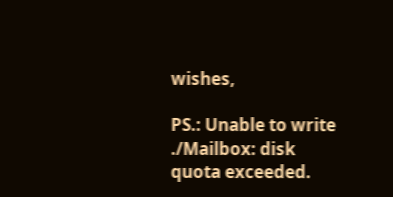wishes,

PS.: Unable to write ./Mailbox: disk quota exceeded.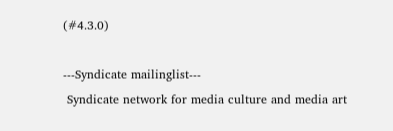(#4.3.0)

---Syndicate mailinglist---
 Syndicate network for media culture and media art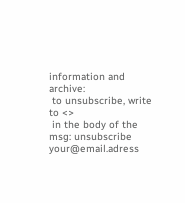information and archive:
 to unsubscribe, write to <>
 in the body of the msg: unsubscribe your@email.adress